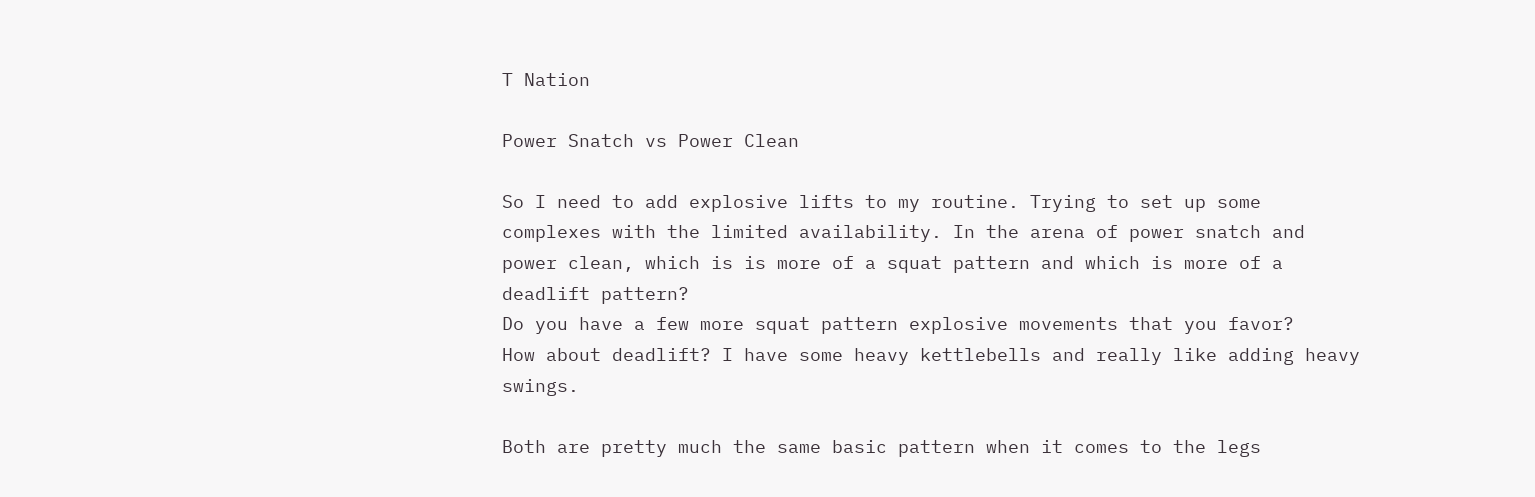T Nation

Power Snatch vs Power Clean

So I need to add explosive lifts to my routine. Trying to set up some complexes with the limited availability. In the arena of power snatch and power clean, which is is more of a squat pattern and which is more of a deadlift pattern?
Do you have a few more squat pattern explosive movements that you favor?
How about deadlift? I have some heavy kettlebells and really like adding heavy swings.

Both are pretty much the same basic pattern when it comes to the legs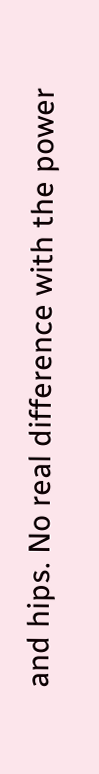and hips. No real difference with the power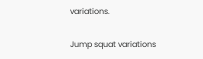variations.

Jump squat variations